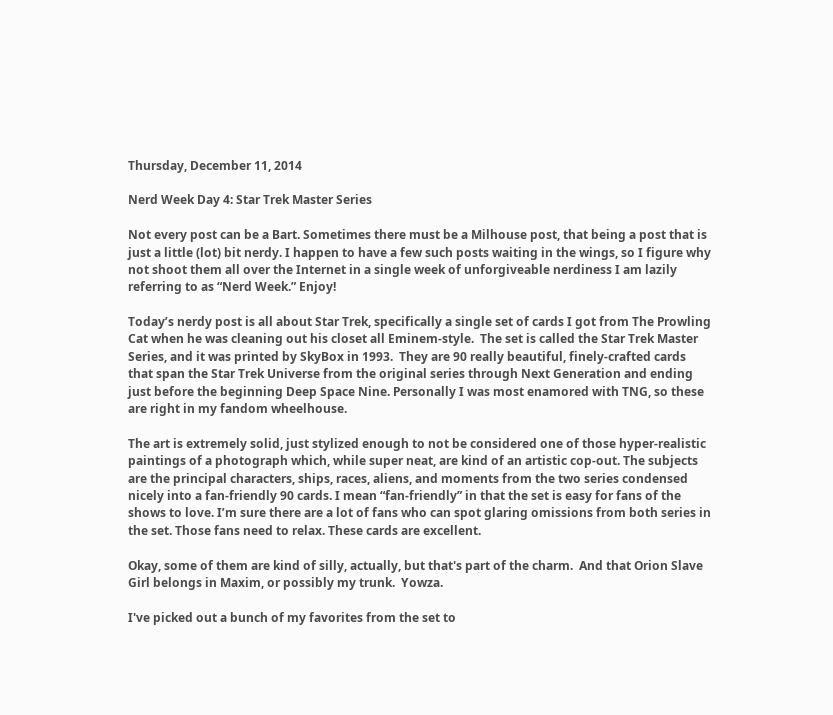Thursday, December 11, 2014

Nerd Week Day 4: Star Trek Master Series

Not every post can be a Bart. Sometimes there must be a Milhouse post, that being a post that is just a little (lot) bit nerdy. I happen to have a few such posts waiting in the wings, so I figure why not shoot them all over the Internet in a single week of unforgiveable nerdiness I am lazily referring to as “Nerd Week.” Enjoy!

Today’s nerdy post is all about Star Trek, specifically a single set of cards I got from The Prowling Cat when he was cleaning out his closet all Eminem-style.  The set is called the Star Trek Master Series, and it was printed by SkyBox in 1993.  They are 90 really beautiful, finely-crafted cards that span the Star Trek Universe from the original series through Next Generation and ending just before the beginning Deep Space Nine. Personally I was most enamored with TNG, so these are right in my fandom wheelhouse.

The art is extremely solid, just stylized enough to not be considered one of those hyper-realistic paintings of a photograph which, while super neat, are kind of an artistic cop-out. The subjects are the principal characters, ships, races, aliens, and moments from the two series condensed nicely into a fan-friendly 90 cards. I mean “fan-friendly” in that the set is easy for fans of the shows to love. I’m sure there are a lot of fans who can spot glaring omissions from both series in the set. Those fans need to relax. These cards are excellent.

Okay, some of them are kind of silly, actually, but that's part of the charm.  And that Orion Slave Girl belongs in Maxim, or possibly my trunk.  Yowza.

I've picked out a bunch of my favorites from the set to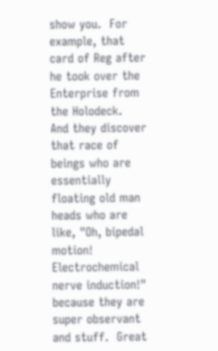show you.  For example, that card of Reg after he took over the Enterprise from the Holodeck.  And they discover that race of beings who are essentially floating old man heads who are like, "Oh, bipedal motion!  Electrochemical nerve induction!" because they are super observant and stuff.  Great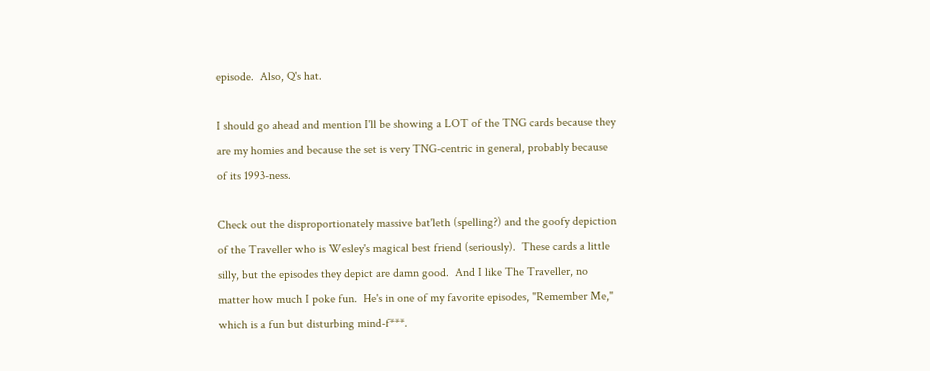episode.  Also, Q's hat.

I should go ahead and mention I'll be showing a LOT of the TNG cards because they are my homies and because the set is very TNG-centric in general, probably because of its 1993-ness.

Check out the disproportionately massive bat'leth (spelling?) and the goofy depiction of the Traveller who is Wesley's magical best friend (seriously).  These cards a little silly, but the episodes they depict are damn good.  And I like The Traveller, no matter how much I poke fun.  He's in one of my favorite episodes, "Remember Me," which is a fun but disturbing mind-f***.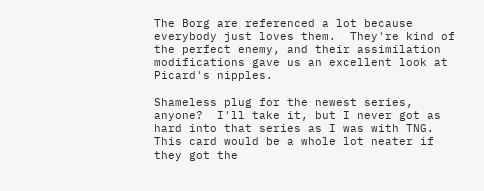The Borg are referenced a lot because everybody just loves them.  They're kind of the perfect enemy, and their assimilation modifications gave us an excellent look at Picard's nipples.

Shameless plug for the newest series, anyone?  I'll take it, but I never got as hard into that series as I was with TNG.  This card would be a whole lot neater if they got the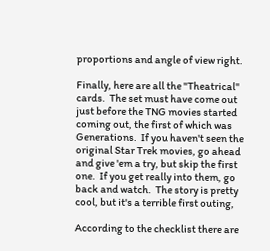proportions and angle of view right.

Finally, here are all the "Theatrical" cards.  The set must have come out just before the TNG movies started coming out, the first of which was Generations.  If you haven't seen the original Star Trek movies, go ahead and give 'em a try, but skip the first one.  If you get really into them, go back and watch.  The story is pretty cool, but it's a terrible first outing,

According to the checklist there are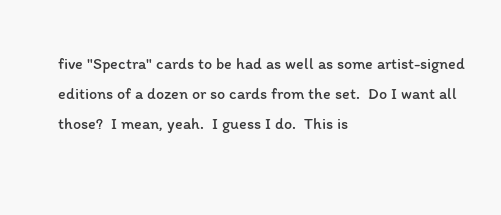five "Spectra" cards to be had as well as some artist-signed editions of a dozen or so cards from the set.  Do I want all those?  I mean, yeah.  I guess I do.  This is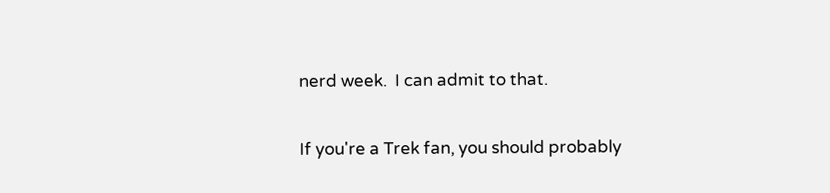nerd week.  I can admit to that.

If you're a Trek fan, you should probably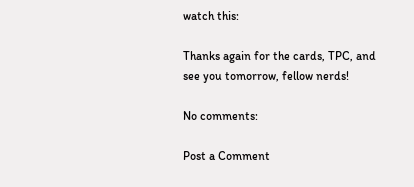watch this:

Thanks again for the cards, TPC, and see you tomorrow, fellow nerds!

No comments:

Post a Comment